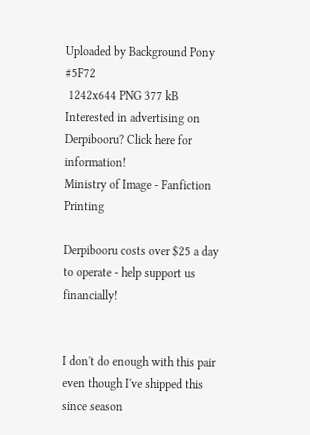Uploaded by Background Pony #5F72
 1242x644 PNG 377 kB
Interested in advertising on Derpibooru? Click here for information!
Ministry of Image - Fanfiction Printing

Derpibooru costs over $25 a day to operate - help support us financially!


I don't do enough with this pair even though I've shipped this since season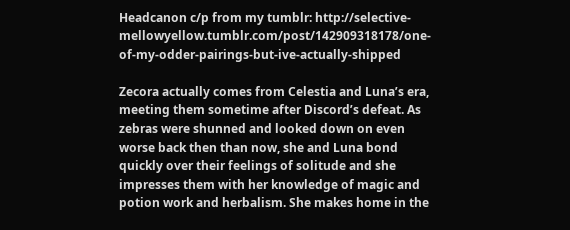Headcanon c/p from my tumblr: http://selective-mellowyellow.tumblr.com/post/142909318178/one-of-my-odder-pairings-but-ive-actually-shipped

Zecora actually comes from Celestia and Luna’s era, meeting them sometime after Discord’s defeat. As zebras were shunned and looked down on even worse back then than now, she and Luna bond quickly over their feelings of solitude and she impresses them with her knowledge of magic and potion work and herbalism. She makes home in the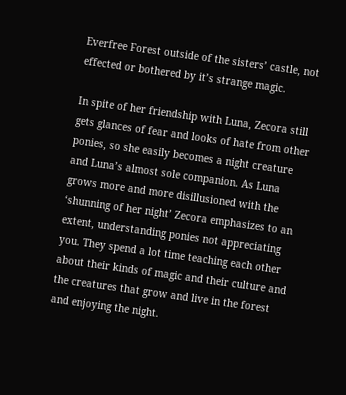Everfree Forest outside of the sisters’ castle, not effected or bothered by it’s strange magic.

In spite of her friendship with Luna, Zecora still gets glances of fear and looks of hate from other ponies, so she easily becomes a night creature and Luna’s almost sole companion. As Luna grows more and more disillusioned with the ‘shunning of her night’ Zecora emphasizes to an extent, understanding ponies not appreciating you. They spend a lot time teaching each other about their kinds of magic and their culture and the creatures that grow and live in the forest and enjoying the night.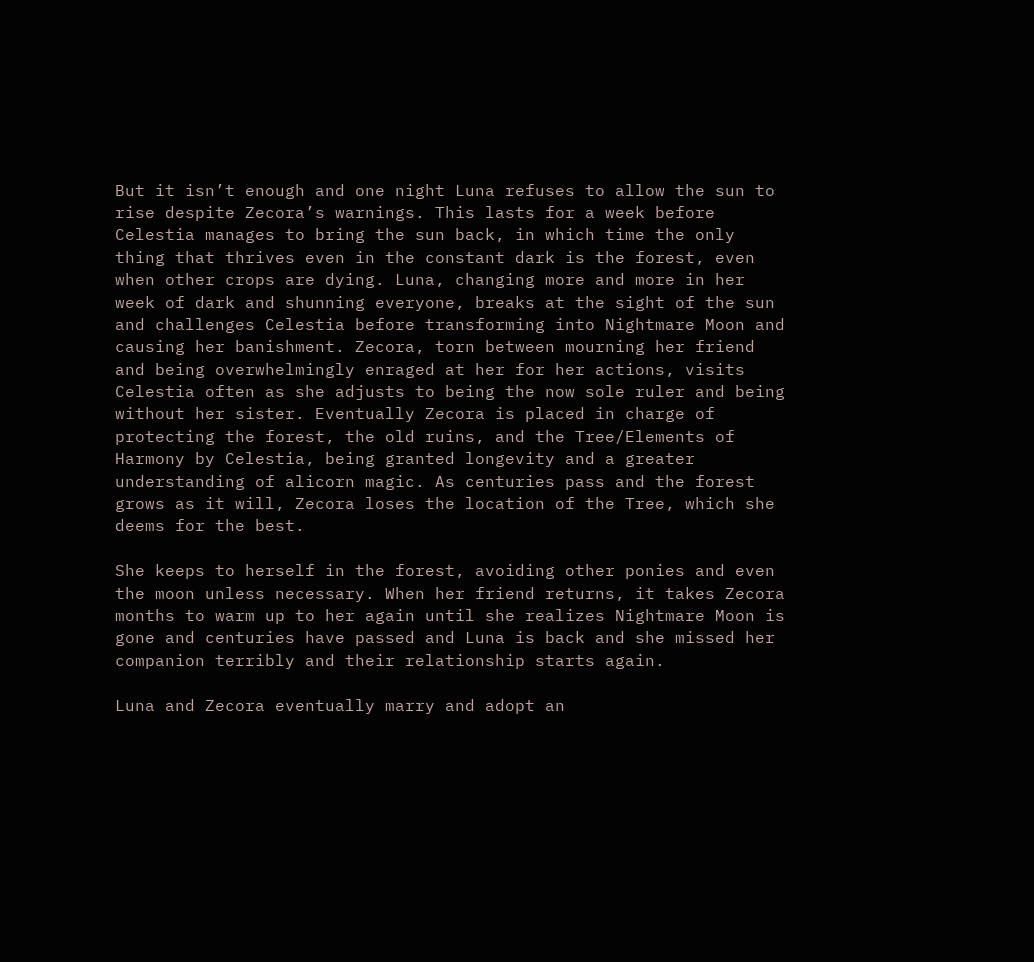But it isn’t enough and one night Luna refuses to allow the sun to rise despite Zecora’s warnings. This lasts for a week before Celestia manages to bring the sun back, in which time the only thing that thrives even in the constant dark is the forest, even when other crops are dying. Luna, changing more and more in her week of dark and shunning everyone, breaks at the sight of the sun and challenges Celestia before transforming into Nightmare Moon and causing her banishment. Zecora, torn between mourning her friend and being overwhelmingly enraged at her for her actions, visits Celestia often as she adjusts to being the now sole ruler and being without her sister. Eventually Zecora is placed in charge of protecting the forest, the old ruins, and the Tree/Elements of Harmony by Celestia, being granted longevity and a greater understanding of alicorn magic. As centuries pass and the forest grows as it will, Zecora loses the location of the Tree, which she deems for the best.

She keeps to herself in the forest, avoiding other ponies and even the moon unless necessary. When her friend returns, it takes Zecora months to warm up to her again until she realizes Nightmare Moon is gone and centuries have passed and Luna is back and she missed her companion terribly and their relationship starts again.

Luna and Zecora eventually marry and adopt an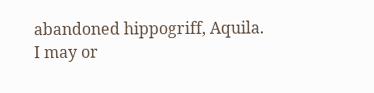abandoned hippogriff, Aquila. I may or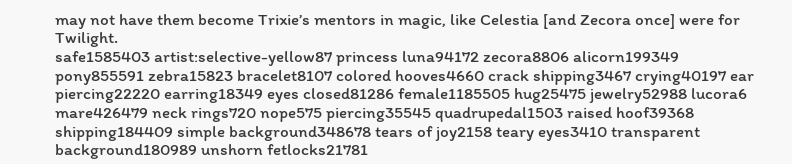may not have them become Trixie’s mentors in magic, like Celestia [and Zecora once] were for Twilight.
safe1585403 artist:selective-yellow87 princess luna94172 zecora8806 alicorn199349 pony855591 zebra15823 bracelet8107 colored hooves4660 crack shipping3467 crying40197 ear piercing22220 earring18349 eyes closed81286 female1185505 hug25475 jewelry52988 lucora6 mare426479 neck rings720 nope575 piercing35545 quadrupedal1503 raised hoof39368 shipping184409 simple background348678 tears of joy2158 teary eyes3410 transparent background180989 unshorn fetlocks21781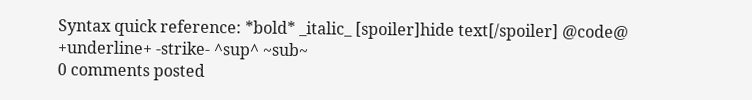Syntax quick reference: *bold* _italic_ [spoiler]hide text[/spoiler] @code@ +underline+ -strike- ^sup^ ~sub~
0 comments posted